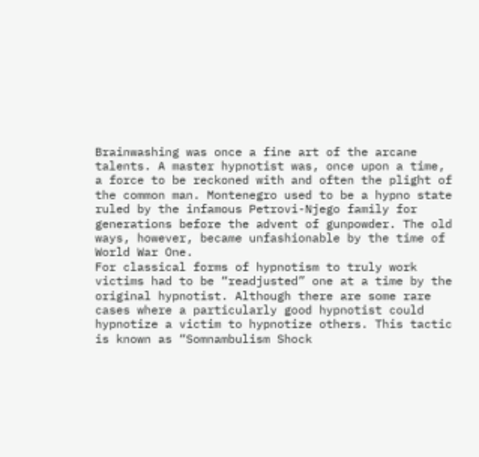Brainwashing was once a fine art of the arcane talents. A master hypnotist was, once upon a time, a force to be reckoned with and often the plight of the common man. Montenegro used to be a hypno state ruled by the infamous Petrovi-Njego family for generations before the advent of gunpowder. The old ways, however, became unfashionable by the time of World War One.
For classical forms of hypnotism to truly work victims had to be “readjusted” one at a time by the original hypnotist. Although there are some rare cases where a particularly good hypnotist could hypnotize a victim to hypnotize others. This tactic is known as “Somnambulism Shock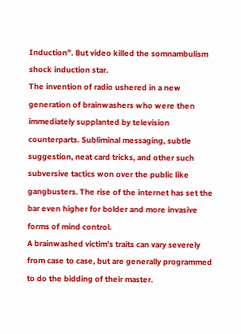Induction”. But video killed the somnambulism shock induction star.
The invention of radio ushered in a new generation of brainwashers who were then immediately supplanted by television counterparts. Subliminal messaging, subtle suggestion, neat card tricks, and other such subversive tactics won over the public like gangbusters. The rise of the internet has set the bar even higher for bolder and more invasive forms of mind control.
A brainwashed victim’s traits can vary severely from case to case, but are generally programmed to do the bidding of their master.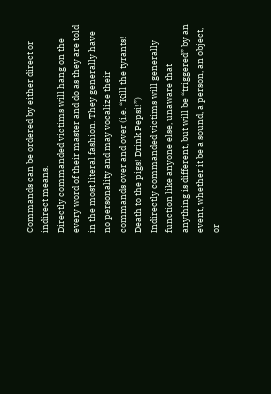Commands can be ordered by either direct or indirect means.
Directly commanded victims will hang on the every word of their master and do as they are told in the most literal fashion. They generally have no personality and may vocalize their commands over and over (i.e. “Kill the tyrants! Death to the pigs! Drink Pepsi!”)
Indirectly commanded victims will generally function like anyone else, unaware that anything is different, but will be “triggered” by an event, whether it be a sound, a person, an object, or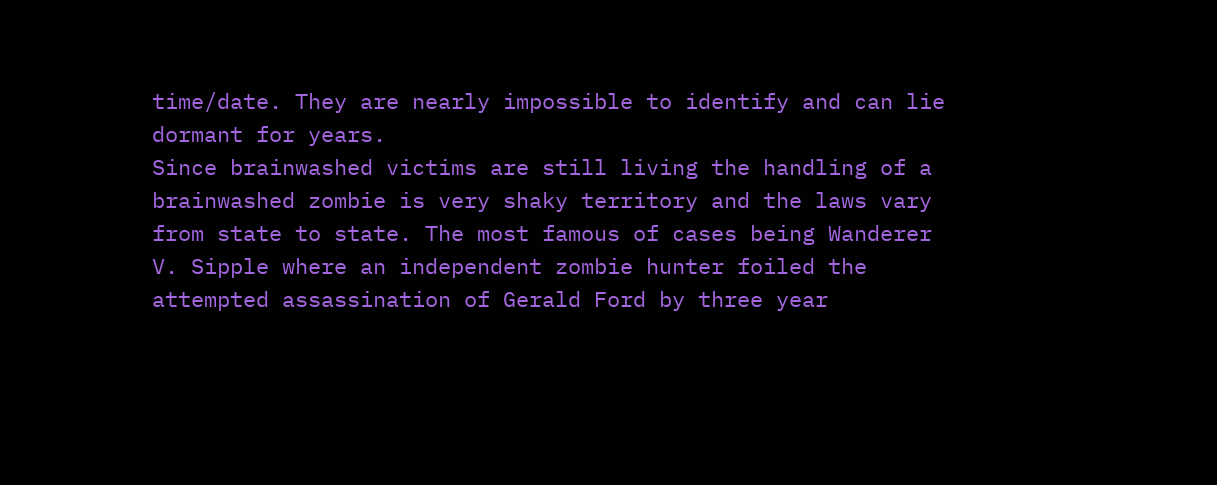time/date. They are nearly impossible to identify and can lie dormant for years.
Since brainwashed victims are still living the handling of a brainwashed zombie is very shaky territory and the laws vary from state to state. The most famous of cases being Wanderer V. Sipple where an independent zombie hunter foiled the attempted assassination of Gerald Ford by three year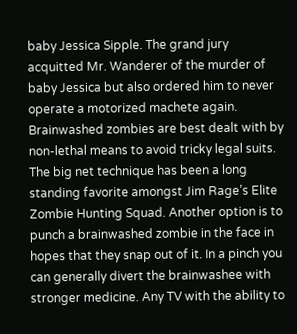baby Jessica Sipple. The grand jury acquitted Mr. Wanderer of the murder of baby Jessica but also ordered him to never operate a motorized machete again.
Brainwashed zombies are best dealt with by non-lethal means to avoid tricky legal suits. The big net technique has been a long standing favorite amongst Jim Rage’s Elite Zombie Hunting Squad. Another option is to punch a brainwashed zombie in the face in hopes that they snap out of it. In a pinch you can generally divert the brainwashee with stronger medicine. Any TV with the ability to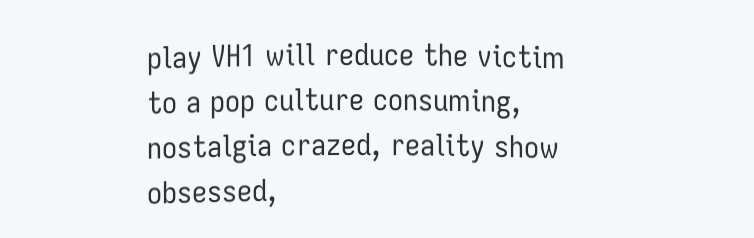play VH1 will reduce the victim to a pop culture consuming, nostalgia crazed, reality show obsessed,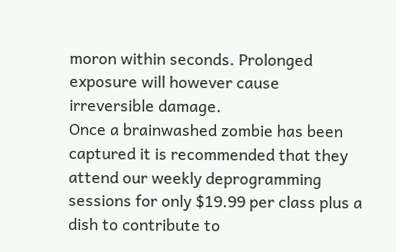moron within seconds. Prolonged exposure will however cause irreversible damage.
Once a brainwashed zombie has been captured it is recommended that they attend our weekly deprogramming sessions for only $19.99 per class plus a dish to contribute to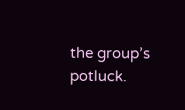the group’s potluck.